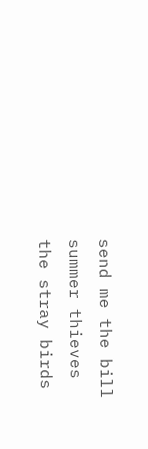send me the bill
summer thieves
the stray birds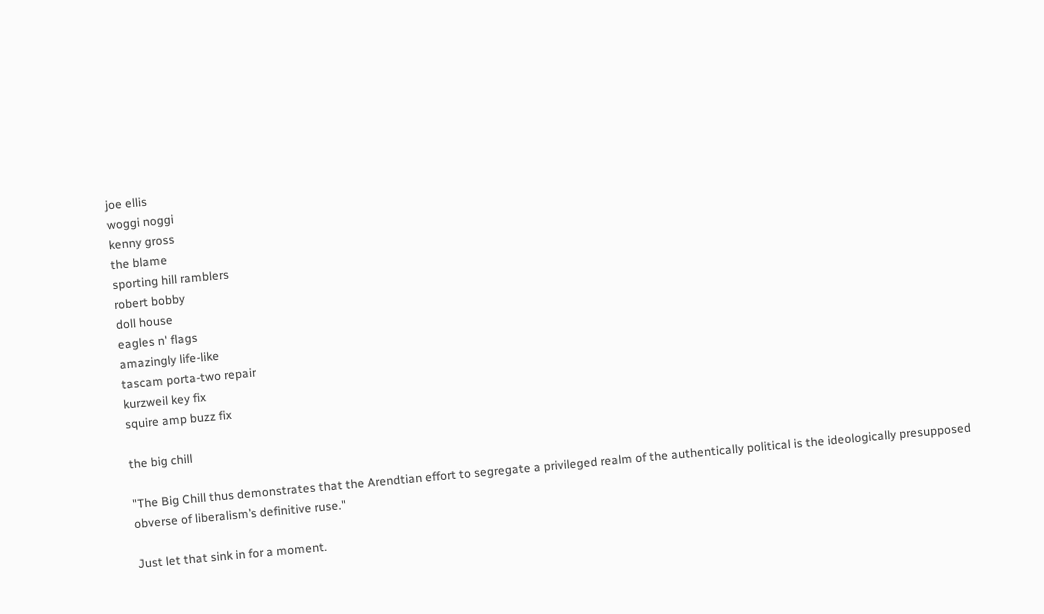joe ellis
woggi noggi
kenny gross
the blame
sporting hill ramblers
robert bobby
doll house
eagles n' flags
amazingly life-like
tascam porta-two repair
kurzweil key fix
squire amp buzz fix

the big chill

"The Big Chill thus demonstrates that the Arendtian effort to segregate a privileged realm of the authentically political is the ideologically presupposed obverse of liberalism’s definitive ruse."

Just let that sink in for a moment.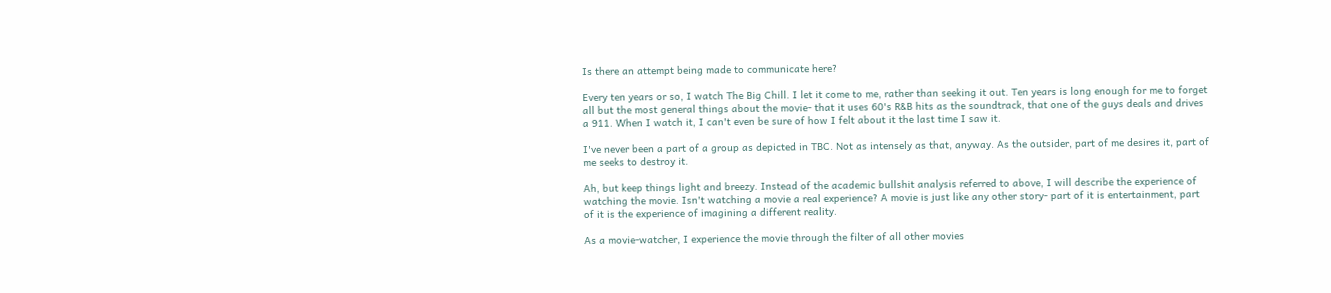Is there an attempt being made to communicate here?

Every ten years or so, I watch The Big Chill. I let it come to me, rather than seeking it out. Ten years is long enough for me to forget all but the most general things about the movie- that it uses 60's R&B hits as the soundtrack, that one of the guys deals and drives a 911. When I watch it, I can't even be sure of how I felt about it the last time I saw it.

I've never been a part of a group as depicted in TBC. Not as intensely as that, anyway. As the outsider, part of me desires it, part of me seeks to destroy it.

Ah, but keep things light and breezy. Instead of the academic bullshit analysis referred to above, I will describe the experience of watching the movie. Isn't watching a movie a real experience? A movie is just like any other story- part of it is entertainment, part of it is the experience of imagining a different reality.

As a movie-watcher, I experience the movie through the filter of all other movies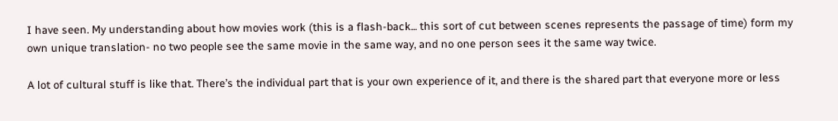I have seen. My understanding about how movies work (this is a flash-back... this sort of cut between scenes represents the passage of time) form my own unique translation- no two people see the same movie in the same way, and no one person sees it the same way twice.

A lot of cultural stuff is like that. There’s the individual part that is your own experience of it, and there is the shared part that everyone more or less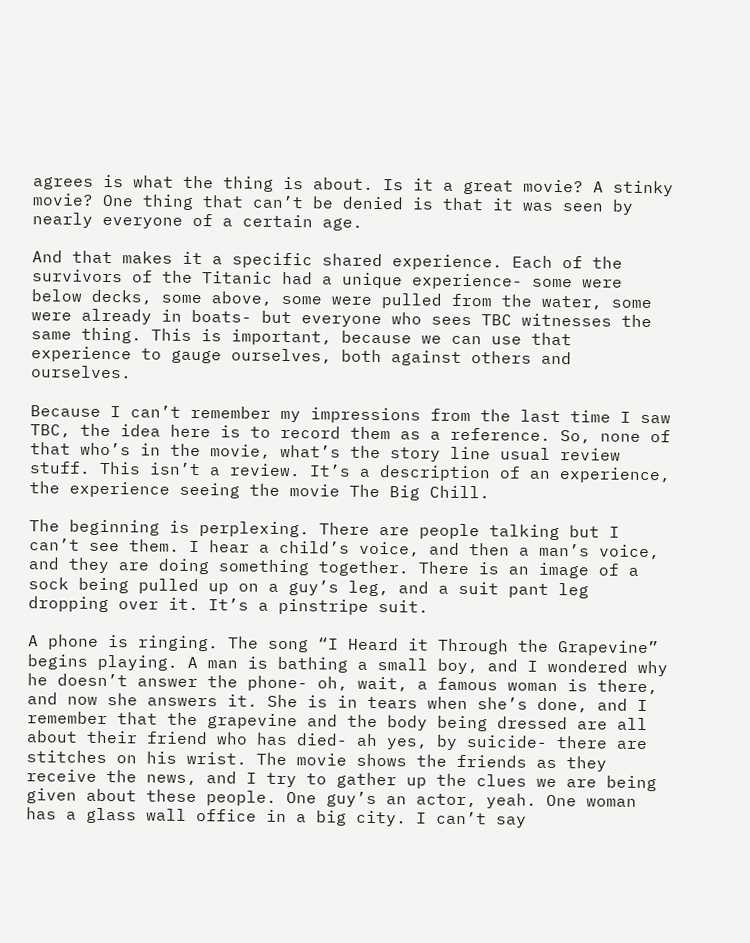agrees is what the thing is about. Is it a great movie? A stinky movie? One thing that can’t be denied is that it was seen by nearly everyone of a certain age.

And that makes it a specific shared experience. Each of the survivors of the Titanic had a unique experience- some were below decks, some above, some were pulled from the water, some were already in boats- but everyone who sees TBC witnesses the same thing. This is important, because we can use that experience to gauge ourselves, both against others and ourselves.

Because I can’t remember my impressions from the last time I saw TBC, the idea here is to record them as a reference. So, none of that who’s in the movie, what’s the story line usual review stuff. This isn’t a review. It’s a description of an experience, the experience seeing the movie The Big Chill.

The beginning is perplexing. There are people talking but I can’t see them. I hear a child’s voice, and then a man’s voice, and they are doing something together. There is an image of a sock being pulled up on a guy’s leg, and a suit pant leg dropping over it. It’s a pinstripe suit.

A phone is ringing. The song “I Heard it Through the Grapevine” begins playing. A man is bathing a small boy, and I wondered why he doesn’t answer the phone- oh, wait, a famous woman is there, and now she answers it. She is in tears when she’s done, and I remember that the grapevine and the body being dressed are all about their friend who has died- ah yes, by suicide- there are stitches on his wrist. The movie shows the friends as they receive the news, and I try to gather up the clues we are being given about these people. One guy’s an actor, yeah. One woman has a glass wall office in a big city. I can’t say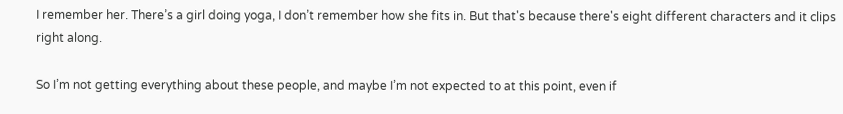I remember her. There’s a girl doing yoga, I don’t remember how she fits in. But that's because there's eight different characters and it clips right along.

So I’m not getting everything about these people, and maybe I’m not expected to at this point, even if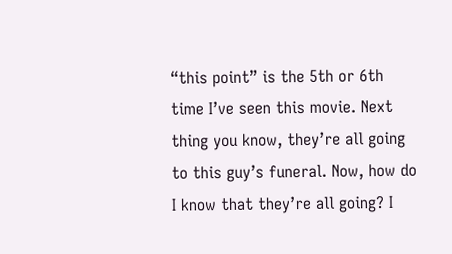“this point” is the 5th or 6th time I’ve seen this movie. Next thing you know, they’re all going to this guy’s funeral. Now, how do I know that they’re all going? I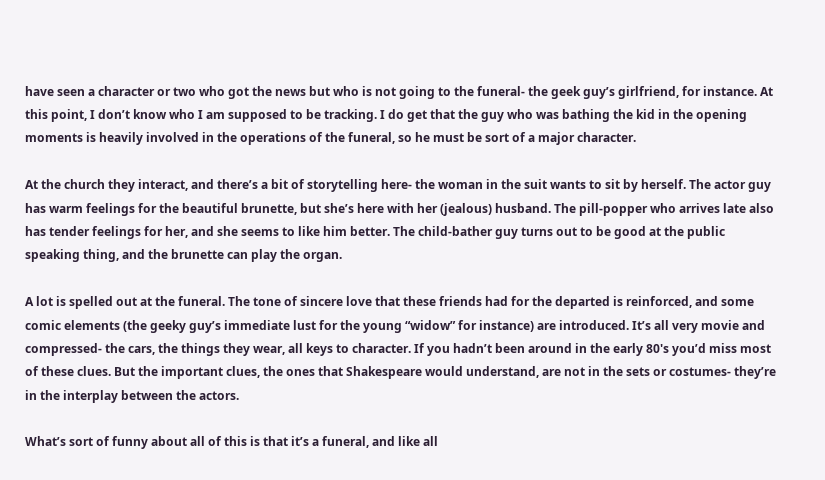have seen a character or two who got the news but who is not going to the funeral- the geek guy’s girlfriend, for instance. At this point, I don’t know who I am supposed to be tracking. I do get that the guy who was bathing the kid in the opening moments is heavily involved in the operations of the funeral, so he must be sort of a major character.

At the church they interact, and there’s a bit of storytelling here- the woman in the suit wants to sit by herself. The actor guy has warm feelings for the beautiful brunette, but she’s here with her (jealous) husband. The pill-popper who arrives late also has tender feelings for her, and she seems to like him better. The child-bather guy turns out to be good at the public speaking thing, and the brunette can play the organ.

A lot is spelled out at the funeral. The tone of sincere love that these friends had for the departed is reinforced, and some comic elements (the geeky guy’s immediate lust for the young “widow” for instance) are introduced. It’s all very movie and compressed- the cars, the things they wear, all keys to character. If you hadn’t been around in the early 80's you’d miss most of these clues. But the important clues, the ones that Shakespeare would understand, are not in the sets or costumes- they’re in the interplay between the actors.

What’s sort of funny about all of this is that it’s a funeral, and like all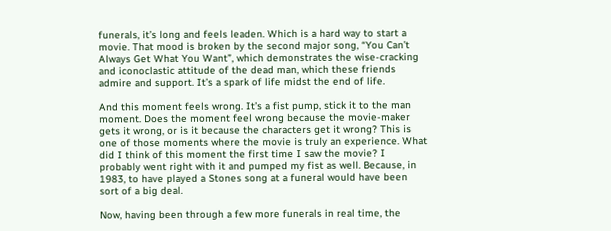funerals, it’s long and feels leaden. Which is a hard way to start a movie. That mood is broken by the second major song, “You Can’t Always Get What You Want”, which demonstrates the wise-cracking and iconoclastic attitude of the dead man, which these friends admire and support. It’s a spark of life midst the end of life.

And this moment feels wrong. It’s a fist pump, stick it to the man moment. Does the moment feel wrong because the movie-maker gets it wrong, or is it because the characters get it wrong? This is one of those moments where the movie is truly an experience. What did I think of this moment the first time I saw the movie? I probably went right with it and pumped my fist as well. Because, in 1983, to have played a Stones song at a funeral would have been sort of a big deal.

Now, having been through a few more funerals in real time, the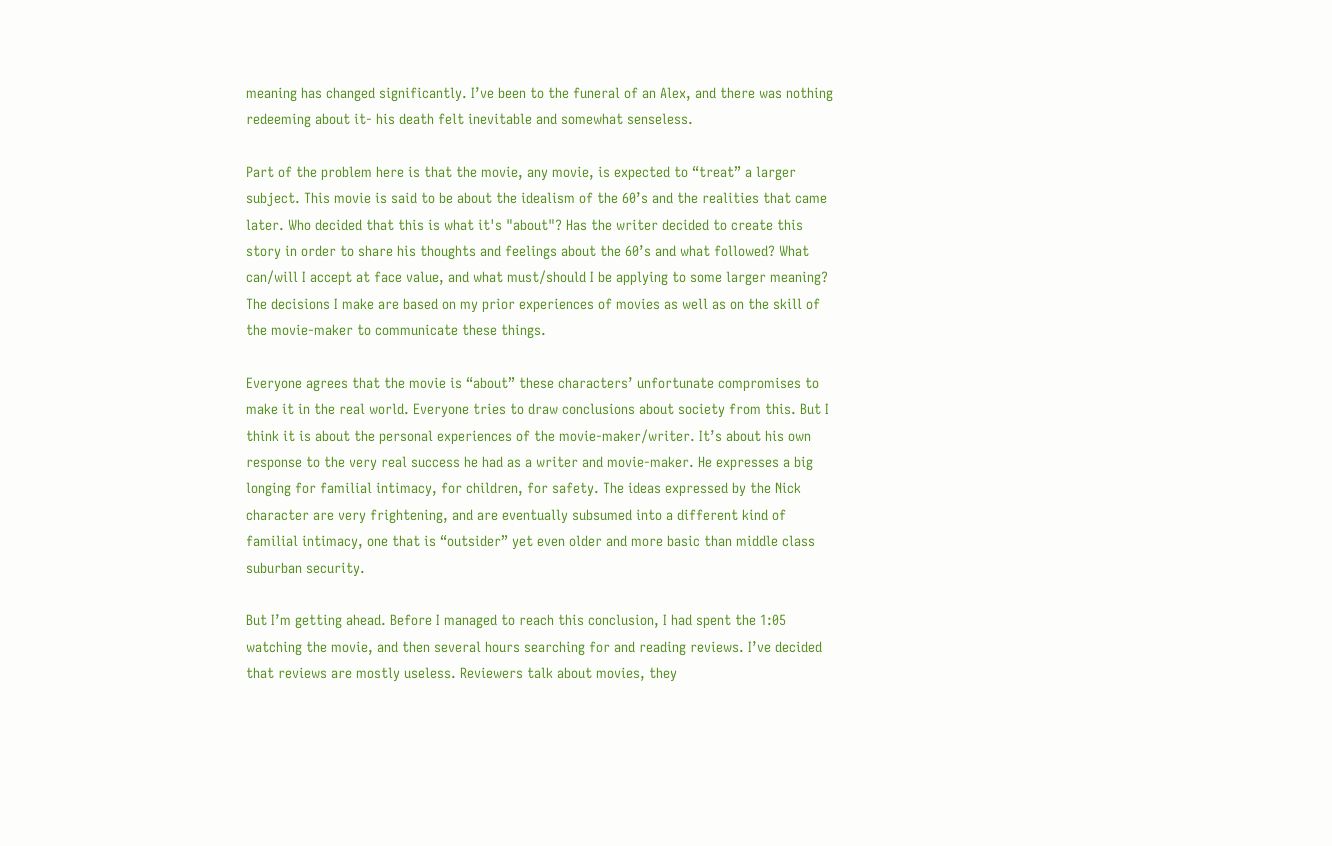meaning has changed significantly. I’ve been to the funeral of an Alex, and there was nothing redeeming about it- his death felt inevitable and somewhat senseless.

Part of the problem here is that the movie, any movie, is expected to “treat” a larger subject. This movie is said to be about the idealism of the 60’s and the realities that came later. Who decided that this is what it's "about"? Has the writer decided to create this story in order to share his thoughts and feelings about the 60’s and what followed? What can/will I accept at face value, and what must/should I be applying to some larger meaning? The decisions I make are based on my prior experiences of movies as well as on the skill of the movie-maker to communicate these things.

Everyone agrees that the movie is “about” these characters’ unfortunate compromises to make it in the real world. Everyone tries to draw conclusions about society from this. But I think it is about the personal experiences of the movie-maker/writer. It’s about his own response to the very real success he had as a writer and movie-maker. He expresses a big longing for familial intimacy, for children, for safety. The ideas expressed by the Nick character are very frightening, and are eventually subsumed into a different kind of familial intimacy, one that is “outsider” yet even older and more basic than middle class suburban security.

But I’m getting ahead. Before I managed to reach this conclusion, I had spent the 1:05 watching the movie, and then several hours searching for and reading reviews. I’ve decided that reviews are mostly useless. Reviewers talk about movies, they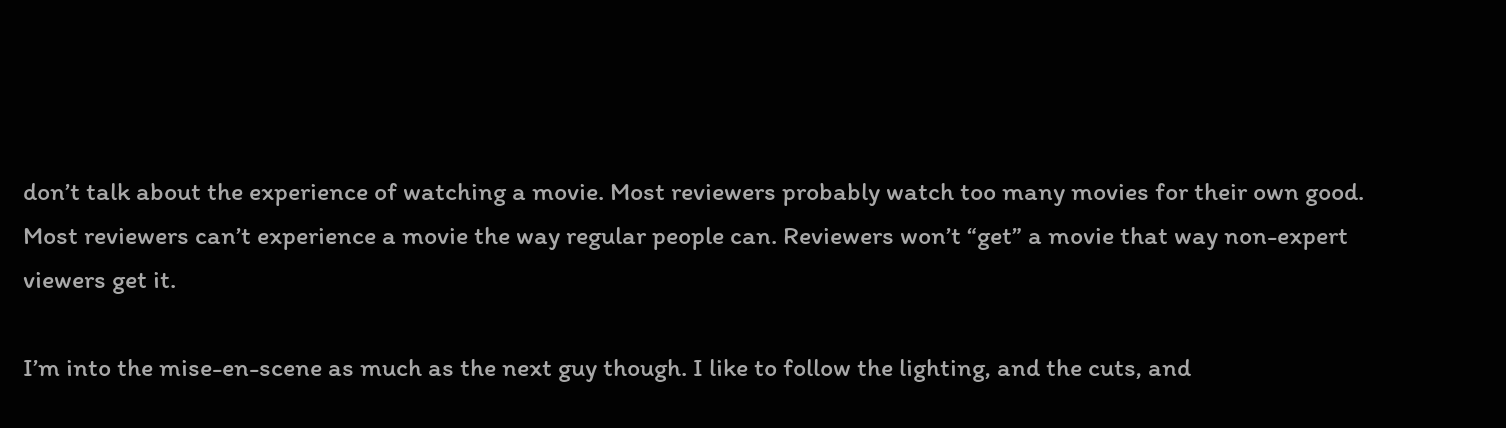don’t talk about the experience of watching a movie. Most reviewers probably watch too many movies for their own good. Most reviewers can’t experience a movie the way regular people can. Reviewers won’t “get” a movie that way non-expert viewers get it.

I’m into the mise-en-scene as much as the next guy though. I like to follow the lighting, and the cuts, and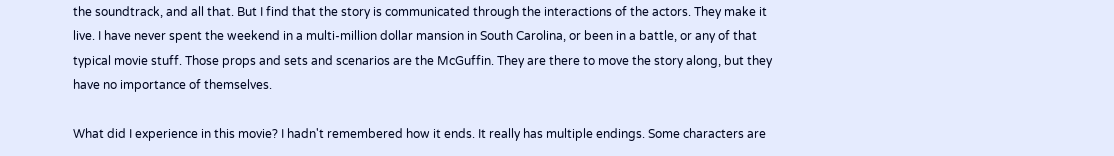the soundtrack, and all that. But I find that the story is communicated through the interactions of the actors. They make it live. I have never spent the weekend in a multi-million dollar mansion in South Carolina, or been in a battle, or any of that typical movie stuff. Those props and sets and scenarios are the McGuffin. They are there to move the story along, but they have no importance of themselves.

What did I experience in this movie? I hadn't remembered how it ends. It really has multiple endings. Some characters are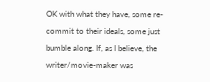OK with what they have, some re-commit to their ideals, some just bumble along. If, as I believe, the writer/movie-maker was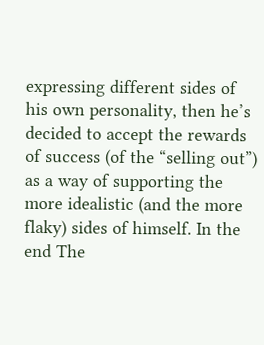expressing different sides of his own personality, then he’s decided to accept the rewards of success (of the “selling out”) as a way of supporting the more idealistic (and the more flaky) sides of himself. In the end The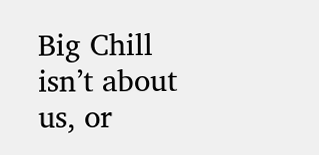Big Chill isn’t about us, or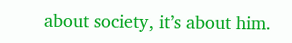about society, it’s about him.